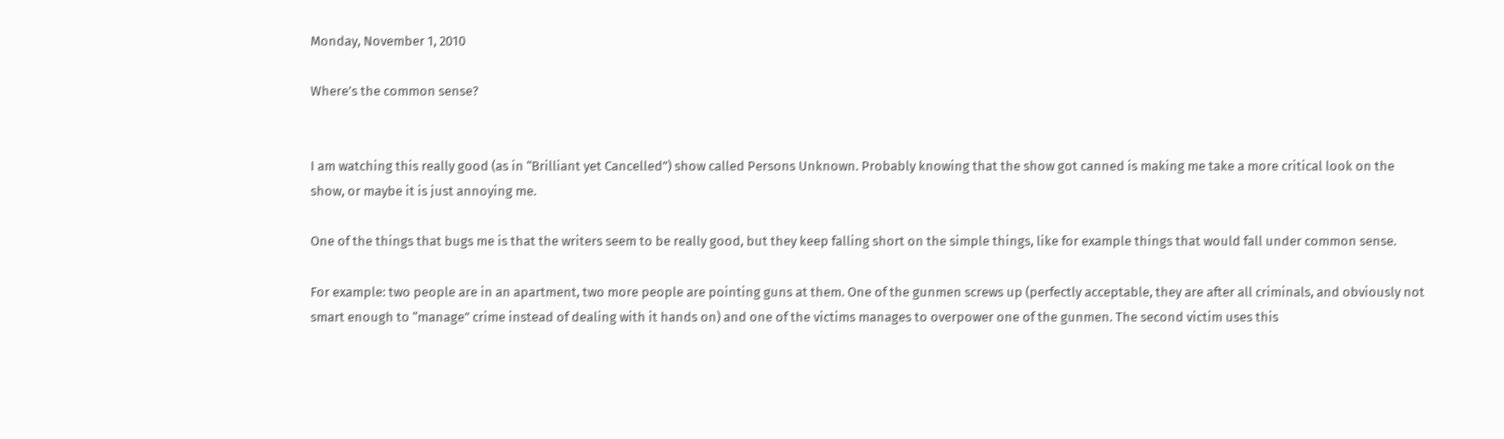Monday, November 1, 2010

Where’s the common sense?


I am watching this really good (as in “Brilliant yet Cancelled”) show called Persons Unknown. Probably knowing that the show got canned is making me take a more critical look on the show, or maybe it is just annoying me.

One of the things that bugs me is that the writers seem to be really good, but they keep falling short on the simple things, like for example things that would fall under common sense.

For example: two people are in an apartment, two more people are pointing guns at them. One of the gunmen screws up (perfectly acceptable, they are after all criminals, and obviously not smart enough to “manage” crime instead of dealing with it hands on) and one of the victims manages to overpower one of the gunmen. The second victim uses this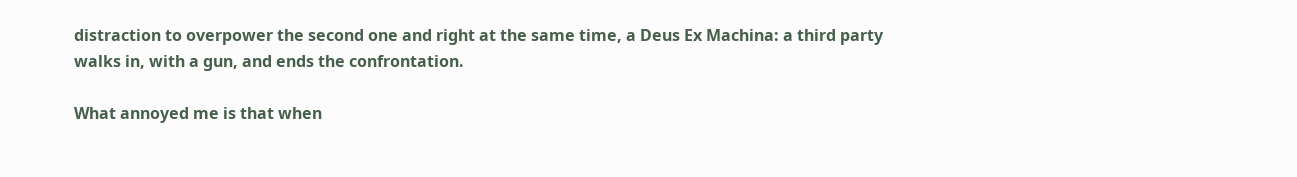distraction to overpower the second one and right at the same time, a Deus Ex Machina: a third party walks in, with a gun, and ends the confrontation.

What annoyed me is that when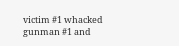victim #1 whacked gunman #1 and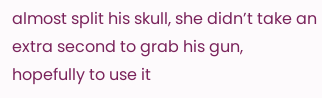almost split his skull, she didn’t take an extra second to grab his gun, hopefully to use it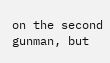on the second gunman, but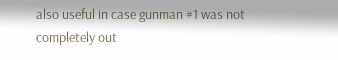also useful in case gunman #1 was not completely out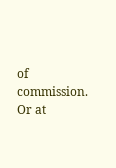of commission. Or at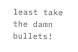least take the damn bullets!